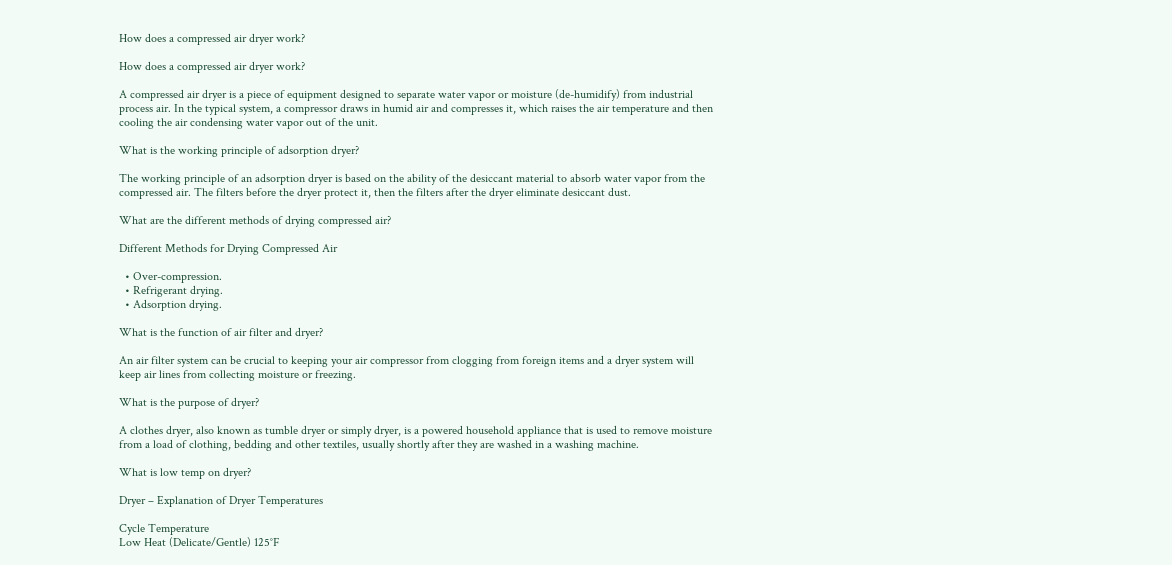How does a compressed air dryer work?

How does a compressed air dryer work?

A compressed air dryer is a piece of equipment designed to separate water vapor or moisture (de-humidify) from industrial process air. In the typical system, a compressor draws in humid air and compresses it, which raises the air temperature and then cooling the air condensing water vapor out of the unit.

What is the working principle of adsorption dryer?

The working principle of an adsorption dryer is based on the ability of the desiccant material to absorb water vapor from the compressed air. The filters before the dryer protect it, then the filters after the dryer eliminate desiccant dust.

What are the different methods of drying compressed air?

Different Methods for Drying Compressed Air

  • Over-compression.
  • Refrigerant drying.
  • Adsorption drying.

What is the function of air filter and dryer?

An air filter system can be crucial to keeping your air compressor from clogging from foreign items and a dryer system will keep air lines from collecting moisture or freezing.

What is the purpose of dryer?

A clothes dryer, also known as tumble dryer or simply dryer, is a powered household appliance that is used to remove moisture from a load of clothing, bedding and other textiles, usually shortly after they are washed in a washing machine.

What is low temp on dryer?

Dryer – Explanation of Dryer Temperatures

Cycle Temperature
Low Heat (Delicate/Gentle) 125°F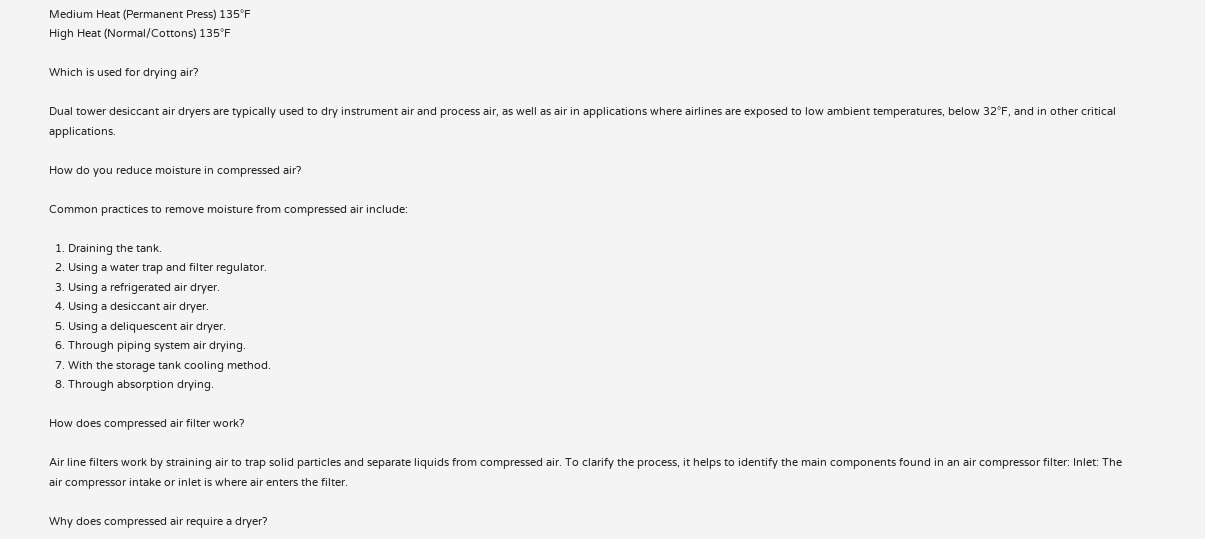Medium Heat (Permanent Press) 135°F
High Heat (Normal/Cottons) 135°F

Which is used for drying air?

Dual tower desiccant air dryers are typically used to dry instrument air and process air, as well as air in applications where airlines are exposed to low ambient temperatures, below 32°F, and in other critical applications.

How do you reduce moisture in compressed air?

Common practices to remove moisture from compressed air include:

  1. Draining the tank.
  2. Using a water trap and filter regulator.
  3. Using a refrigerated air dryer.
  4. Using a desiccant air dryer.
  5. Using a deliquescent air dryer.
  6. Through piping system air drying.
  7. With the storage tank cooling method.
  8. Through absorption drying.

How does compressed air filter work?

Air line filters work by straining air to trap solid particles and separate liquids from compressed air. To clarify the process, it helps to identify the main components found in an air compressor filter: Inlet: The air compressor intake or inlet is where air enters the filter.

Why does compressed air require a dryer?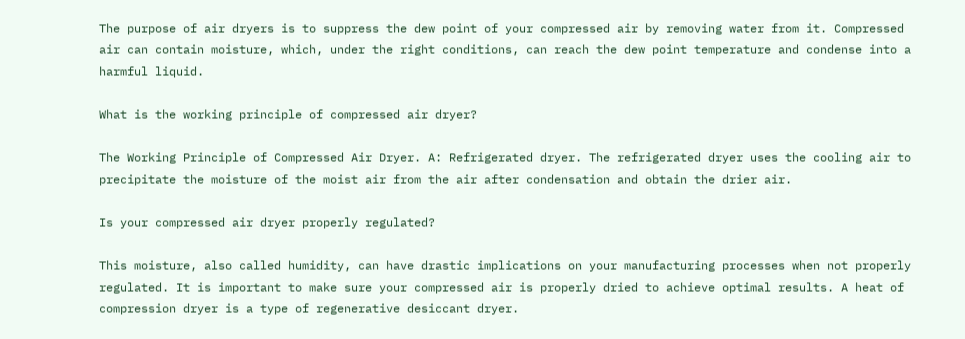The purpose of air dryers is to suppress the dew point of your compressed air by removing water from it. Compressed air can contain moisture, which, under the right conditions, can reach the dew point temperature and condense into a harmful liquid.

What is the working principle of compressed air dryer?

The Working Principle of Compressed Air Dryer. A: Refrigerated dryer. The refrigerated dryer uses the cooling air to precipitate the moisture of the moist air from the air after condensation and obtain the drier air.

Is your compressed air dryer properly regulated?

This moisture, also called humidity, can have drastic implications on your manufacturing processes when not properly regulated. It is important to make sure your compressed air is properly dried to achieve optimal results. A heat of compression dryer is a type of regenerative desiccant dryer.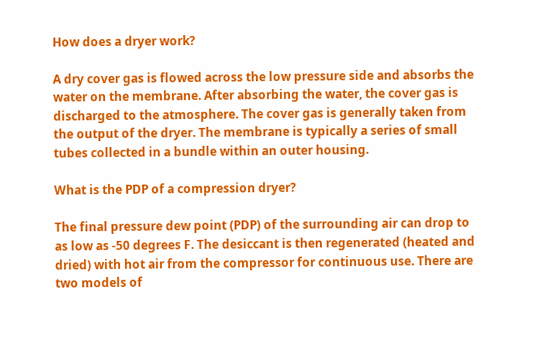How does a dryer work?

A dry cover gas is flowed across the low pressure side and absorbs the water on the membrane. After absorbing the water, the cover gas is discharged to the atmosphere. The cover gas is generally taken from the output of the dryer. The membrane is typically a series of small tubes collected in a bundle within an outer housing.

What is the PDP of a compression dryer?

The final pressure dew point (PDP) of the surrounding air can drop to as low as -50 degrees F. The desiccant is then regenerated (heated and dried) with hot air from the compressor for continuous use. There are two models of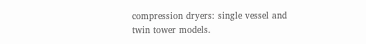compression dryers: single vessel and twin tower models.